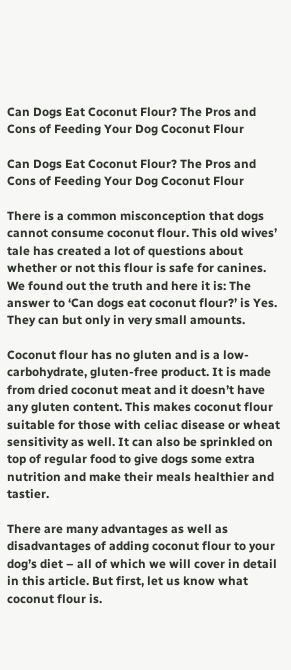Can Dogs Eat Coconut Flour? The Pros and Cons of Feeding Your Dog Coconut Flour

Can Dogs Eat Coconut Flour? The Pros and Cons of Feeding Your Dog Coconut Flour

There is a common misconception that dogs cannot consume coconut flour. This old wives’ tale has created a lot of questions about whether or not this flour is safe for canines. We found out the truth and here it is: The answer to ‘Can dogs eat coconut flour?’ is Yes. They can but only in very small amounts.

Coconut flour has no gluten and is a low-carbohydrate, gluten-free product. It is made from dried coconut meat and it doesn’t have any gluten content. This makes coconut flour suitable for those with celiac disease or wheat sensitivity as well. It can also be sprinkled on top of regular food to give dogs some extra nutrition and make their meals healthier and tastier.

There are many advantages as well as disadvantages of adding coconut flour to your dog’s diet – all of which we will cover in detail in this article. But first, let us know what coconut flour is.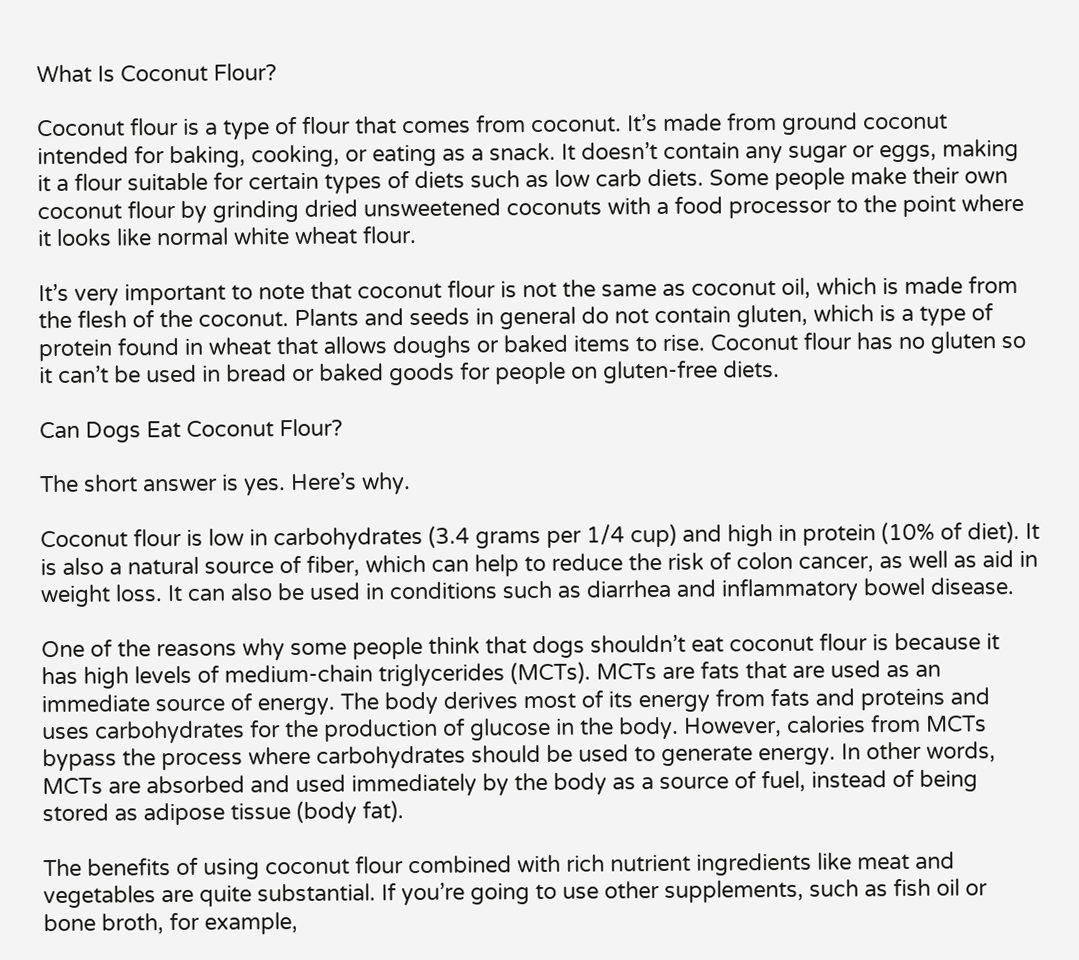What Is Coconut Flour?

Coconut flour is a type of flour that comes from coconut. It’s made from ground coconut intended for baking, cooking, or eating as a snack. It doesn’t contain any sugar or eggs, making it a flour suitable for certain types of diets such as low carb diets. Some people make their own coconut flour by grinding dried unsweetened coconuts with a food processor to the point where it looks like normal white wheat flour.

It’s very important to note that coconut flour is not the same as coconut oil, which is made from the flesh of the coconut. Plants and seeds in general do not contain gluten, which is a type of protein found in wheat that allows doughs or baked items to rise. Coconut flour has no gluten so it can’t be used in bread or baked goods for people on gluten-free diets.

Can Dogs Eat Coconut Flour?

The short answer is yes. Here’s why.

Coconut flour is low in carbohydrates (3.4 grams per 1/4 cup) and high in protein (10% of diet). It is also a natural source of fiber, which can help to reduce the risk of colon cancer, as well as aid in weight loss. It can also be used in conditions such as diarrhea and inflammatory bowel disease.

One of the reasons why some people think that dogs shouldn’t eat coconut flour is because it has high levels of medium-chain triglycerides (MCTs). MCTs are fats that are used as an immediate source of energy. The body derives most of its energy from fats and proteins and uses carbohydrates for the production of glucose in the body. However, calories from MCTs bypass the process where carbohydrates should be used to generate energy. In other words, MCTs are absorbed and used immediately by the body as a source of fuel, instead of being stored as adipose tissue (body fat).

The benefits of using coconut flour combined with rich nutrient ingredients like meat and vegetables are quite substantial. If you’re going to use other supplements, such as fish oil or bone broth, for example,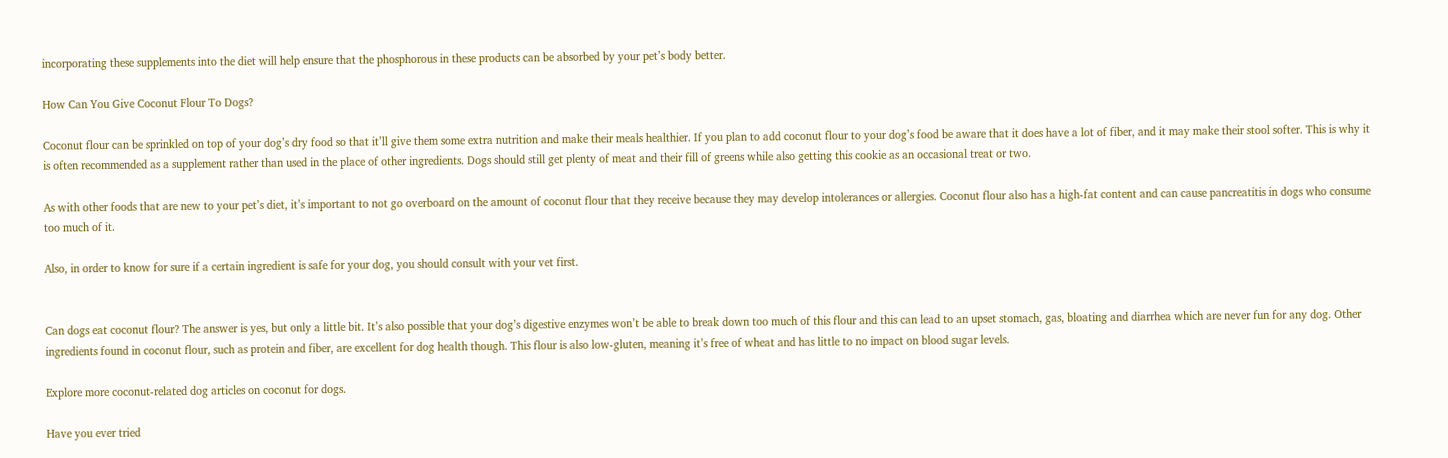incorporating these supplements into the diet will help ensure that the phosphorous in these products can be absorbed by your pet’s body better.

How Can You Give Coconut Flour To Dogs?

Coconut flour can be sprinkled on top of your dog’s dry food so that it’ll give them some extra nutrition and make their meals healthier. If you plan to add coconut flour to your dog’s food be aware that it does have a lot of fiber, and it may make their stool softer. This is why it is often recommended as a supplement rather than used in the place of other ingredients. Dogs should still get plenty of meat and their fill of greens while also getting this cookie as an occasional treat or two.

As with other foods that are new to your pet’s diet, it’s important to not go overboard on the amount of coconut flour that they receive because they may develop intolerances or allergies. Coconut flour also has a high-fat content and can cause pancreatitis in dogs who consume too much of it.

Also, in order to know for sure if a certain ingredient is safe for your dog, you should consult with your vet first.


Can dogs eat coconut flour? The answer is yes, but only a little bit. It’s also possible that your dog’s digestive enzymes won’t be able to break down too much of this flour and this can lead to an upset stomach, gas, bloating and diarrhea which are never fun for any dog. Other ingredients found in coconut flour, such as protein and fiber, are excellent for dog health though. This flour is also low-gluten, meaning it’s free of wheat and has little to no impact on blood sugar levels.

Explore more coconut-related dog articles on coconut for dogs.

Have you ever tried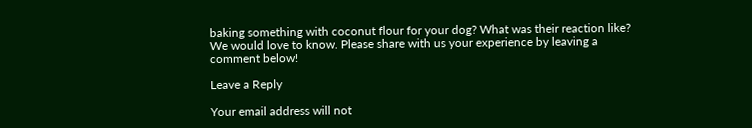baking something with coconut flour for your dog? What was their reaction like? We would love to know. Please share with us your experience by leaving a comment below!

Leave a Reply

Your email address will not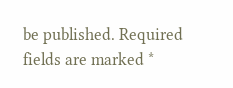be published. Required fields are marked *